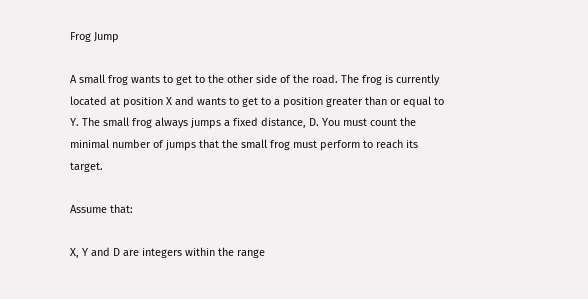Frog Jump

A small frog wants to get to the other side of the road. The frog is currently located at position X and wants to get to a position greater than or equal to Y. The small frog always jumps a fixed distance, D. You must count the minimal number of jumps that the small frog must perform to reach its target.

Assume that:

X, Y and D are integers within the range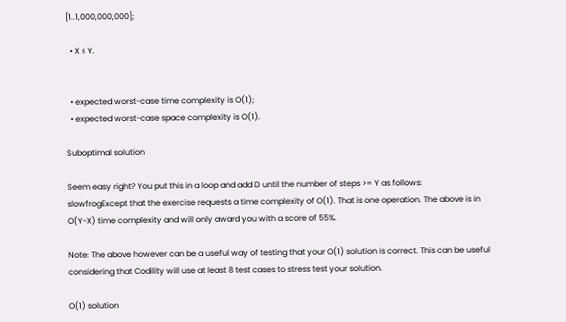[1..1,000,000,000];

  • X ≤ Y.


  • expected worst-case time complexity is O(1);
  • expected worst-case space complexity is O(1).

Suboptimal solution

Seem easy right? You put this in a loop and add D until the number of steps >= Y as follows:
slowfrogExcept that the exercise requests a time complexity of O(1). That is one operation. The above is in O(Y-X) time complexity and will only award you with a score of 55%.

Note: The above however can be a useful way of testing that your O(1) solution is correct. This can be useful considering that Codility will use at least 8 test cases to stress test your solution.

O(1) solution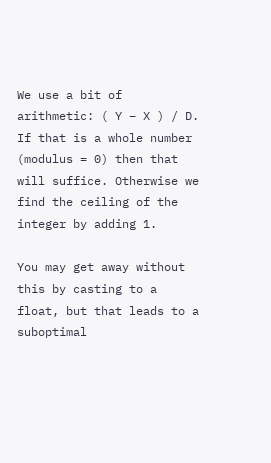We use a bit of arithmetic: ( Y – X ) / D. If that is a whole number (modulus = 0) then that will suffice. Otherwise we find the ceiling of the integer by adding 1.

You may get away without this by casting to a float, but that leads to a suboptimal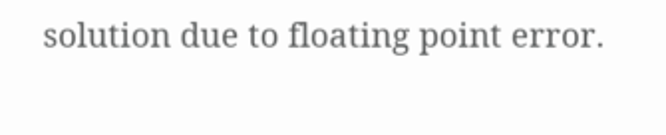solution due to floating point error.